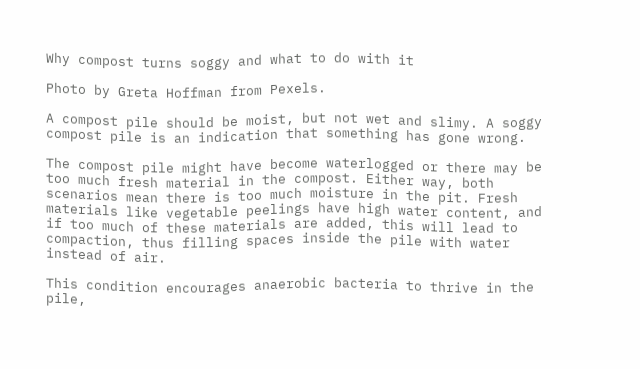Why compost turns soggy and what to do with it

Photo by Greta Hoffman from Pexels.

A compost pile should be moist, but not wet and slimy. A soggy compost pile is an indication that something has gone wrong.

The compost pile might have become waterlogged or there may be too much fresh material in the compost. Either way, both scenarios mean there is too much moisture in the pit. Fresh materials like vegetable peelings have high water content, and if too much of these materials are added, this will lead to compaction, thus filling spaces inside the pile with water instead of air.

This condition encourages anaerobic bacteria to thrive in the pile,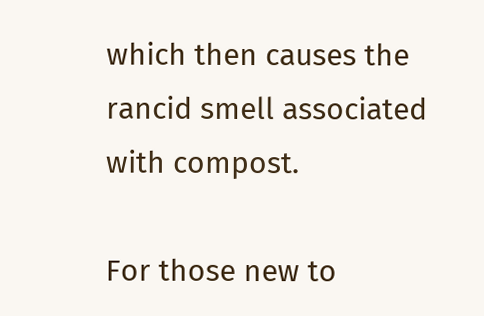which then causes the rancid smell associated with compost.

For those new to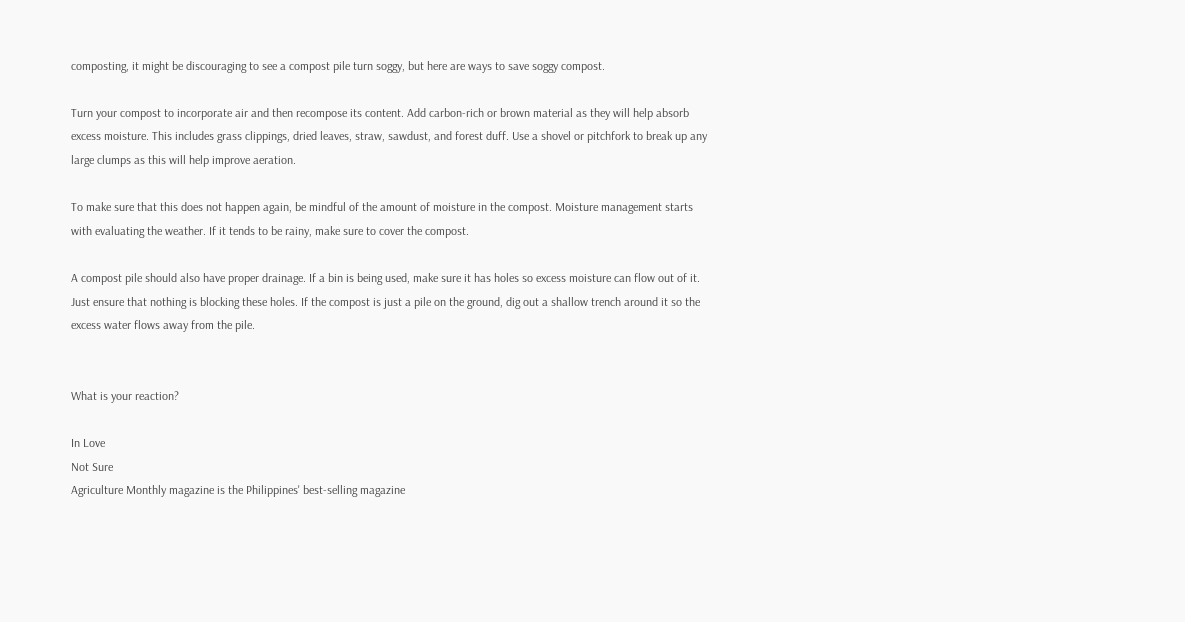composting, it might be discouraging to see a compost pile turn soggy, but here are ways to save soggy compost.

Turn your compost to incorporate air and then recompose its content. Add carbon-rich or brown material as they will help absorb excess moisture. This includes grass clippings, dried leaves, straw, sawdust, and forest duff. Use a shovel or pitchfork to break up any large clumps as this will help improve aeration.

To make sure that this does not happen again, be mindful of the amount of moisture in the compost. Moisture management starts with evaluating the weather. If it tends to be rainy, make sure to cover the compost.

A compost pile should also have proper drainage. If a bin is being used, make sure it has holes so excess moisture can flow out of it. Just ensure that nothing is blocking these holes. If the compost is just a pile on the ground, dig out a shallow trench around it so the excess water flows away from the pile.


What is your reaction?

In Love
Not Sure
Agriculture Monthly magazine is the Philippines' best-selling magazine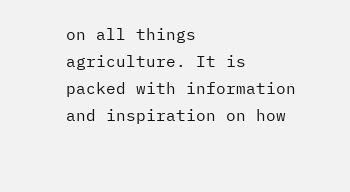on all things agriculture. It is packed with information and inspiration on how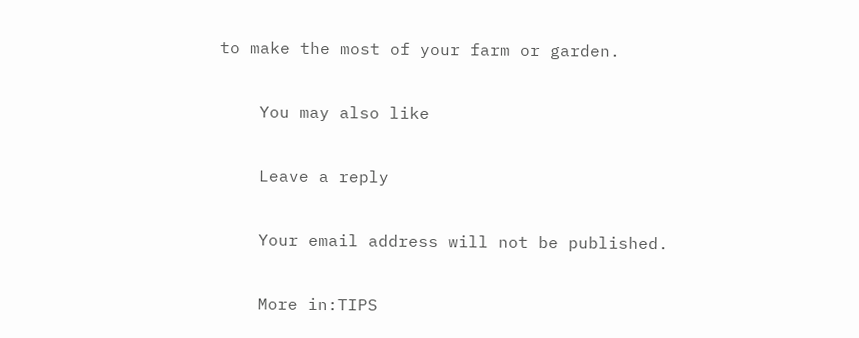to make the most of your farm or garden.

    You may also like

    Leave a reply

    Your email address will not be published.

    More in:TIPS